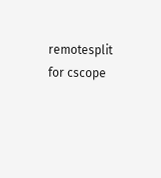remotesplit for cscope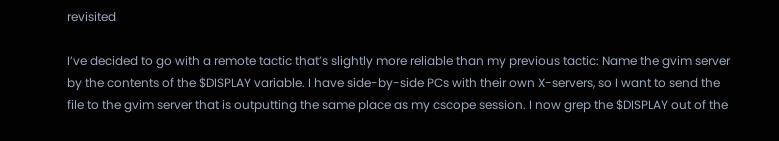revisited

I’ve decided to go with a remote tactic that’s slightly more reliable than my previous tactic: Name the gvim server by the contents of the $DISPLAY variable. I have side-by-side PCs with their own X-servers, so I want to send the file to the gvim server that is outputting the same place as my cscope session. I now grep the $DISPLAY out of the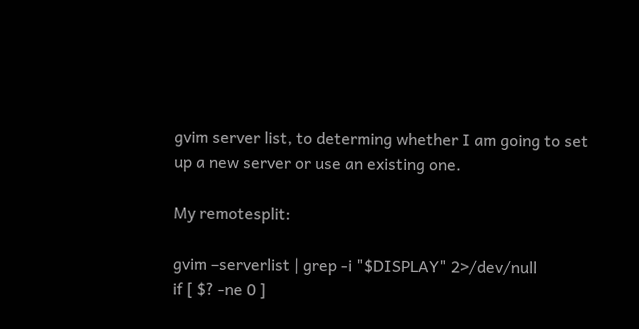gvim server list, to determing whether I am going to set up a new server or use an existing one.

My remotesplit:

gvim –serverlist | grep -i "$DISPLAY" 2>/dev/null
if [ $? -ne 0 ]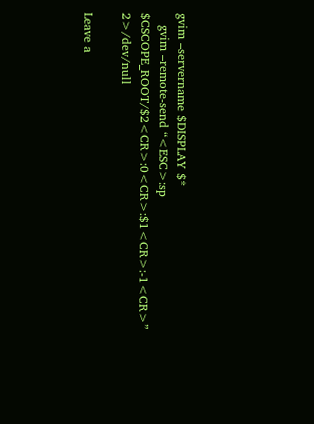gvim –servername $DISPLAY $*
   gvim –remote-send “<ESC>:sp $CSCOPE_ROOT/$2<CR>:0<CR>:$1<CR>:-1<CR>” 2>/dev/null

Leave a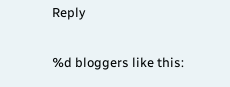Reply

%d bloggers like this: